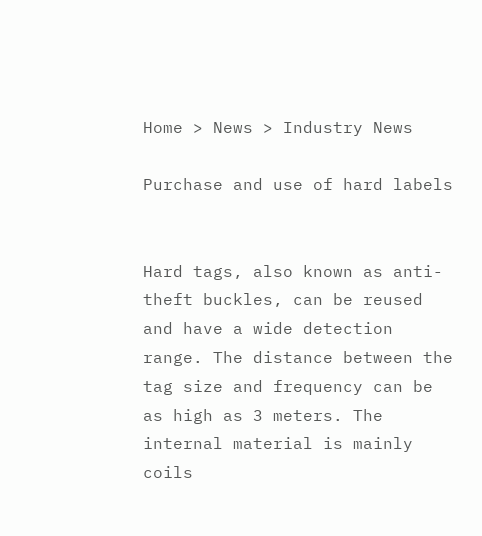Home > News > Industry News

Purchase and use of hard labels


Hard tags, also known as anti-theft buckles, can be reused and have a wide detection range. The distance between the tag size and frequency can be as high as 3 meters. The internal material is mainly coils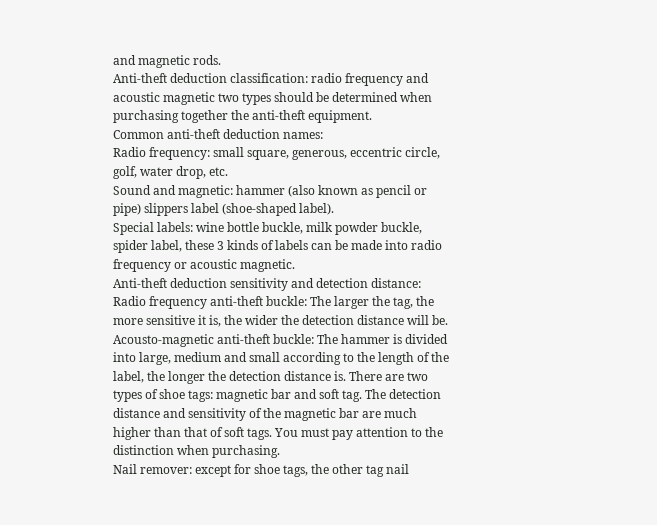and magnetic rods.
Anti-theft deduction classification: radio frequency and acoustic magnetic two types should be determined when purchasing together the anti-theft equipment.
Common anti-theft deduction names:
Radio frequency: small square, generous, eccentric circle, golf, water drop, etc.
Sound and magnetic: hammer (also known as pencil or pipe) slippers label (shoe-shaped label).
Special labels: wine bottle buckle, milk powder buckle, spider label, these 3 kinds of labels can be made into radio frequency or acoustic magnetic.
Anti-theft deduction sensitivity and detection distance:
Radio frequency anti-theft buckle: The larger the tag, the more sensitive it is, the wider the detection distance will be.
Acousto-magnetic anti-theft buckle: The hammer is divided into large, medium and small according to the length of the label, the longer the detection distance is. There are two types of shoe tags: magnetic bar and soft tag. The detection distance and sensitivity of the magnetic bar are much higher than that of soft tags. You must pay attention to the distinction when purchasing.
Nail remover: except for shoe tags, the other tag nail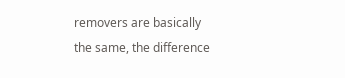removers are basically the same, the difference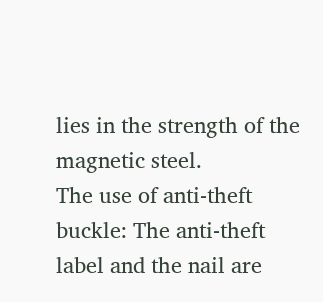lies in the strength of the magnetic steel.
The use of anti-theft buckle: The anti-theft label and the nail are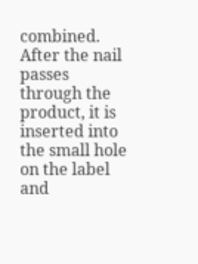combined. After the nail passes through the product, it is inserted into the small hole on the label and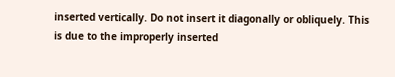inserted vertically. Do not insert it diagonally or obliquely. This is due to the improperly inserted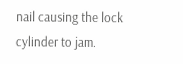nail causing the lock cylinder to jam.